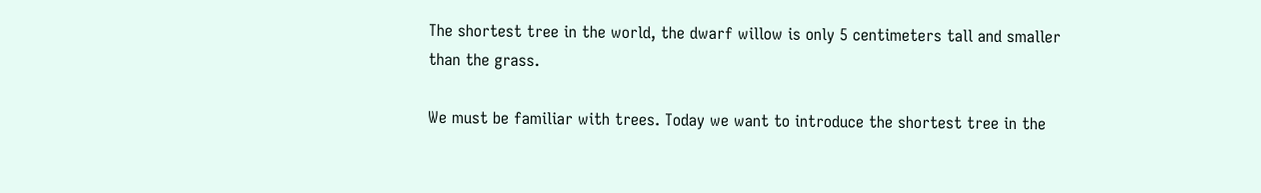The shortest tree in the world, the dwarf willow is only 5 centimeters tall and smaller than the grass.

We must be familiar with trees. Today we want to introduce the shortest tree in the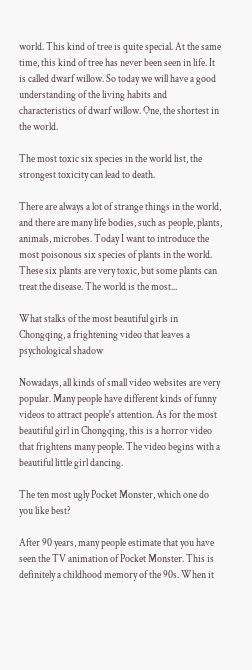world. This kind of tree is quite special. At the same time, this kind of tree has never been seen in life. It is called dwarf willow. So today we will have a good understanding of the living habits and characteristics of dwarf willow. One, the shortest in the world.

The most toxic six species in the world list, the strongest toxicity can lead to death.

There are always a lot of strange things in the world, and there are many life bodies, such as people, plants, animals, microbes. Today I want to introduce the most poisonous six species of plants in the world. These six plants are very toxic, but some plants can treat the disease. The world is the most...

What stalks of the most beautiful girls in Chongqing, a frightening video that leaves a psychological shadow

Nowadays, all kinds of small video websites are very popular. Many people have different kinds of funny videos to attract people's attention. As for the most beautiful girl in Chongqing, this is a horror video that frightens many people. The video begins with a beautiful little girl dancing.

The ten most ugly Pocket Monster, which one do you like best?

After 90 years, many people estimate that you have seen the TV animation of Pocket Monster. This is definitely a childhood memory of the 90s. When it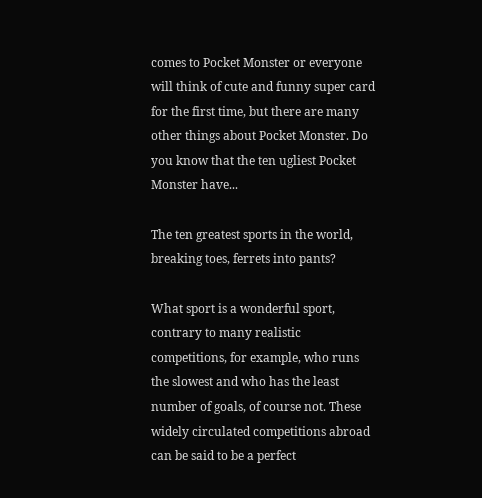comes to Pocket Monster or everyone will think of cute and funny super card for the first time, but there are many other things about Pocket Monster. Do you know that the ten ugliest Pocket Monster have...

The ten greatest sports in the world, breaking toes, ferrets into pants?

What sport is a wonderful sport, contrary to many realistic competitions, for example, who runs the slowest and who has the least number of goals, of course not. These widely circulated competitions abroad can be said to be a perfect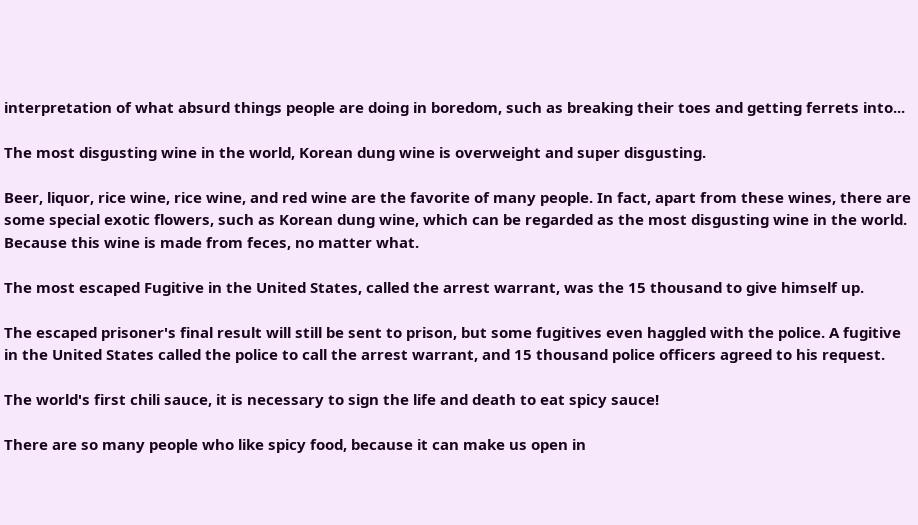interpretation of what absurd things people are doing in boredom, such as breaking their toes and getting ferrets into...

The most disgusting wine in the world, Korean dung wine is overweight and super disgusting.

Beer, liquor, rice wine, rice wine, and red wine are the favorite of many people. In fact, apart from these wines, there are some special exotic flowers, such as Korean dung wine, which can be regarded as the most disgusting wine in the world. Because this wine is made from feces, no matter what.

The most escaped Fugitive in the United States, called the arrest warrant, was the 15 thousand to give himself up.

The escaped prisoner's final result will still be sent to prison, but some fugitives even haggled with the police. A fugitive in the United States called the police to call the arrest warrant, and 15 thousand police officers agreed to his request.

The world's first chili sauce, it is necessary to sign the life and death to eat spicy sauce!

There are so many people who like spicy food, because it can make us open in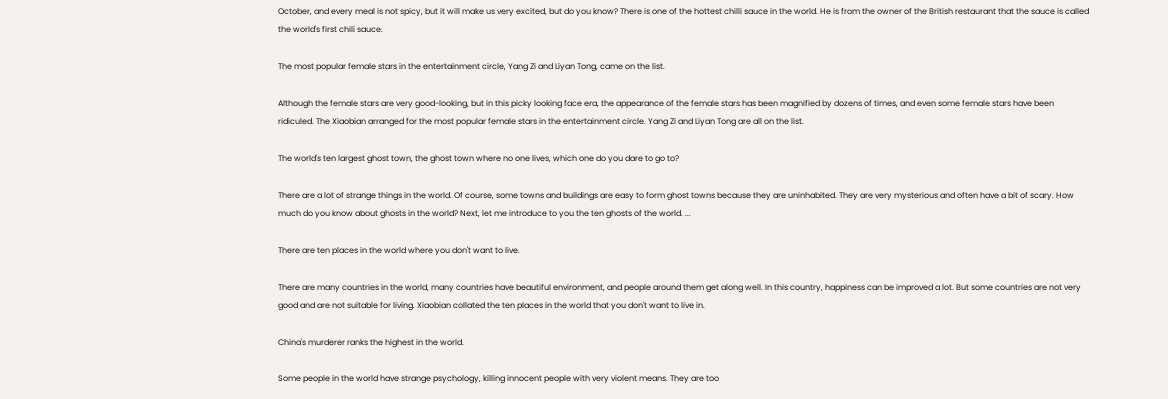October, and every meal is not spicy, but it will make us very excited, but do you know? There is one of the hottest chilli sauce in the world. He is from the owner of the British restaurant that the sauce is called the world's first chili sauce.

The most popular female stars in the entertainment circle, Yang Zi and Liyan Tong, came on the list.

Although the female stars are very good-looking, but in this picky looking face era, the appearance of the female stars has been magnified by dozens of times, and even some female stars have been ridiculed. The Xiaobian arranged for the most popular female stars in the entertainment circle. Yang Zi and Liyan Tong are all on the list.

The world's ten largest ghost town, the ghost town where no one lives, which one do you dare to go to?

There are a lot of strange things in the world. Of course, some towns and buildings are easy to form ghost towns because they are uninhabited. They are very mysterious and often have a bit of scary. How much do you know about ghosts in the world? Next, let me introduce to you the ten ghosts of the world. ...

There are ten places in the world where you don't want to live.

There are many countries in the world, many countries have beautiful environment, and people around them get along well. In this country, happiness can be improved a lot. But some countries are not very good and are not suitable for living. Xiaobian collated the ten places in the world that you don't want to live in.

China's murderer ranks the highest in the world.

Some people in the world have strange psychology, killing innocent people with very violent means. They are too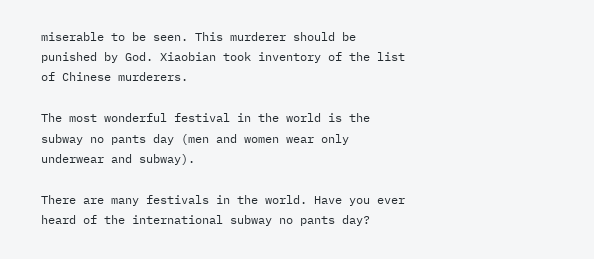miserable to be seen. This murderer should be punished by God. Xiaobian took inventory of the list of Chinese murderers.

The most wonderful festival in the world is the subway no pants day (men and women wear only underwear and subway).

There are many festivals in the world. Have you ever heard of the international subway no pants day?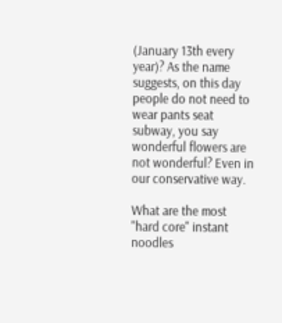(January 13th every year)? As the name suggests, on this day people do not need to wear pants seat subway, you say wonderful flowers are not wonderful? Even in our conservative way.

What are the most "hard core" instant noodles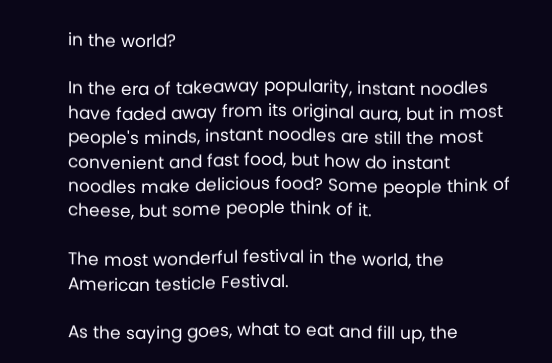in the world?

In the era of takeaway popularity, instant noodles have faded away from its original aura, but in most people's minds, instant noodles are still the most convenient and fast food, but how do instant noodles make delicious food? Some people think of cheese, but some people think of it.

The most wonderful festival in the world, the American testicle Festival.

As the saying goes, what to eat and fill up, the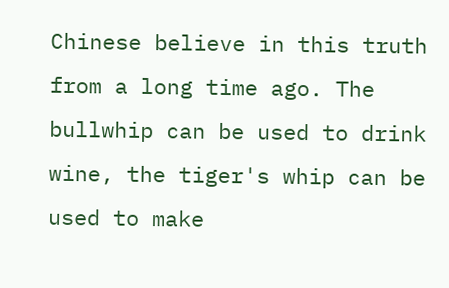Chinese believe in this truth from a long time ago. The bullwhip can be used to drink wine, the tiger's whip can be used to make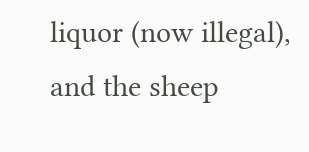liquor (now illegal), and the sheep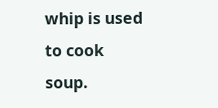whip is used to cook soup.